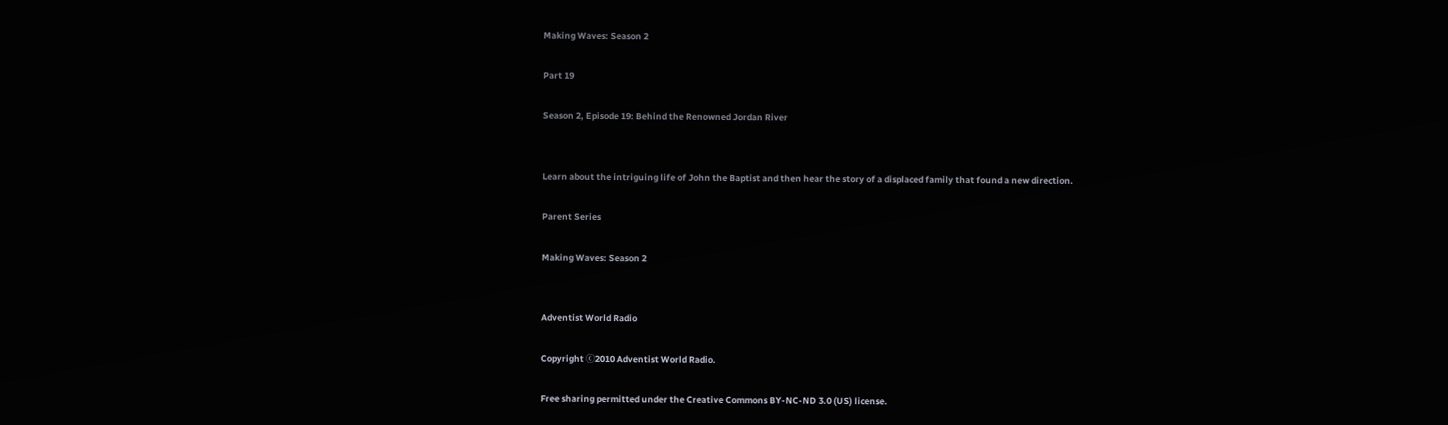Making Waves: Season 2

Part 19

Season 2, Episode 19: Behind the Renowned Jordan River


Learn about the intriguing life of John the Baptist and then hear the story of a displaced family that found a new direction.

Parent Series

Making Waves: Season 2


Adventist World Radio

Copyright ⓒ2010 Adventist World Radio.

Free sharing permitted under the Creative Commons BY-NC-ND 3.0 (US) license.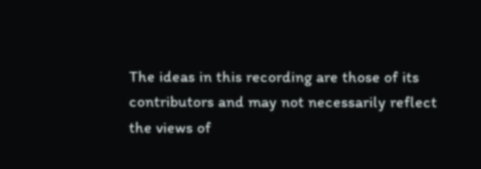The ideas in this recording are those of its contributors and may not necessarily reflect the views of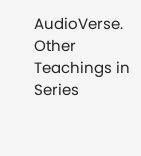AudioVerse.
Other Teachings in Series